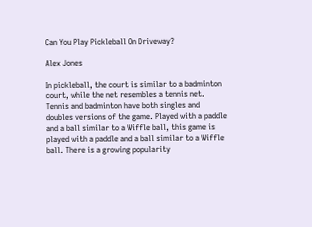Can You Play Pickleball On Driveway?

Alex Jones

In pickleball, the court is similar to a badminton court, while the net resembles a tennis net. Tennis and badminton have both singles and doubles versions of the game. Played with a paddle and a ball similar to a Wiffle ball, this game is played with a paddle and a ball similar to a Wiffle ball. There is a growing popularity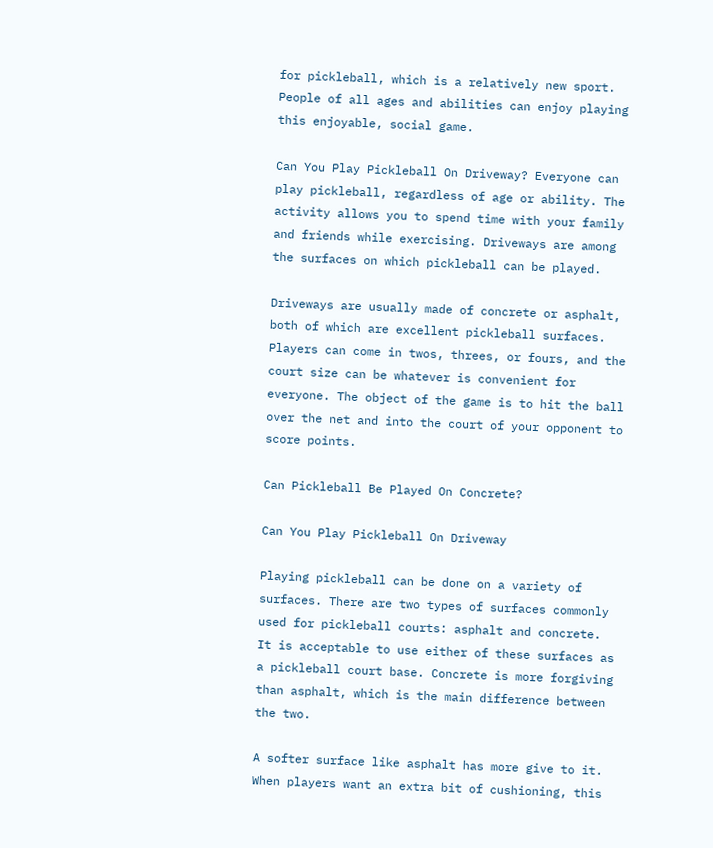for pickleball, which is a relatively new sport. People of all ages and abilities can enjoy playing this enjoyable, social game.

Can You Play Pickleball On Driveway? Everyone can play pickleball, regardless of age or ability. The activity allows you to spend time with your family and friends while exercising. Driveways are among the surfaces on which pickleball can be played.

Driveways are usually made of concrete or asphalt, both of which are excellent pickleball surfaces. Players can come in twos, threes, or fours, and the court size can be whatever is convenient for everyone. The object of the game is to hit the ball over the net and into the court of your opponent to score points.

Can Pickleball Be Played On Concrete?

Can You Play Pickleball On Driveway

Playing pickleball can be done on a variety of surfaces. There are two types of surfaces commonly used for pickleball courts: asphalt and concrete. It is acceptable to use either of these surfaces as a pickleball court base. Concrete is more forgiving than asphalt, which is the main difference between the two.

A softer surface like asphalt has more give to it. When players want an extra bit of cushioning, this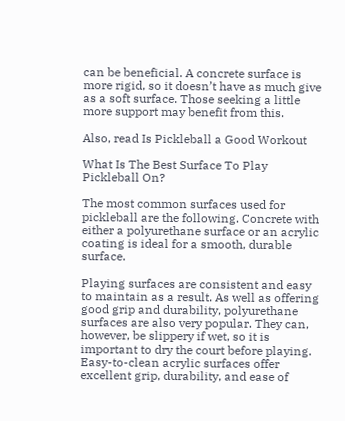can be beneficial. A concrete surface is more rigid, so it doesn’t have as much give as a soft surface. Those seeking a little more support may benefit from this.

Also, read Is Pickleball a Good Workout

What Is The Best Surface To Play Pickleball On?

The most common surfaces used for pickleball are the following. Concrete with either a polyurethane surface or an acrylic coating is ideal for a smooth, durable surface.

Playing surfaces are consistent and easy to maintain as a result. As well as offering good grip and durability, polyurethane surfaces are also very popular. They can, however, be slippery if wet, so it is important to dry the court before playing. Easy-to-clean acrylic surfaces offer excellent grip, durability, and ease of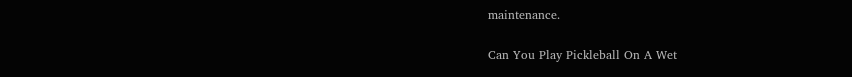maintenance.

Can You Play Pickleball On A Wet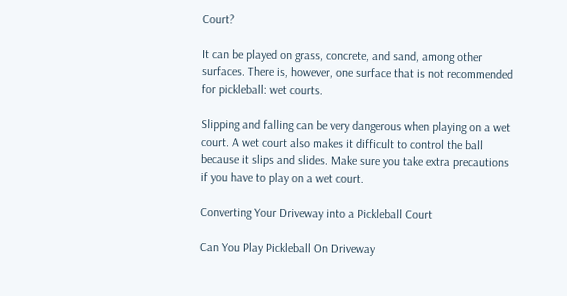Court?

It can be played on grass, concrete, and sand, among other surfaces. There is, however, one surface that is not recommended for pickleball: wet courts.

Slipping and falling can be very dangerous when playing on a wet court. A wet court also makes it difficult to control the ball because it slips and slides. Make sure you take extra precautions if you have to play on a wet court.

Converting Your Driveway into a Pickleball Court

Can You Play Pickleball On Driveway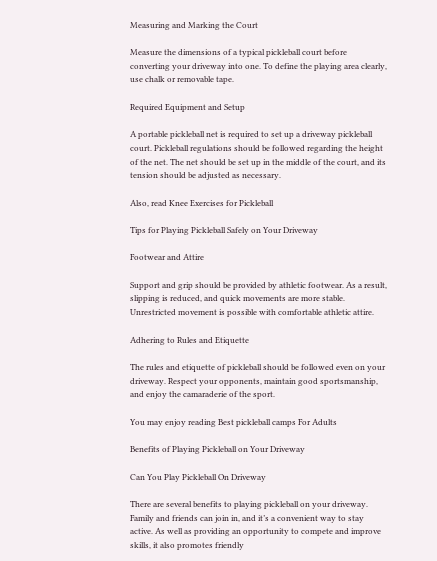Measuring and Marking the Court

Measure the dimensions of a typical pickleball court before converting your driveway into one. To define the playing area clearly, use chalk or removable tape.

Required Equipment and Setup

A portable pickleball net is required to set up a driveway pickleball court. Pickleball regulations should be followed regarding the height of the net. The net should be set up in the middle of the court, and its tension should be adjusted as necessary.

Also, read Knee Exercises for Pickleball

Tips for Playing Pickleball Safely on Your Driveway

Footwear and Attire

Support and grip should be provided by athletic footwear. As a result, slipping is reduced, and quick movements are more stable. Unrestricted movement is possible with comfortable athletic attire.

Adhering to Rules and Etiquette

The rules and etiquette of pickleball should be followed even on your driveway. Respect your opponents, maintain good sportsmanship, and enjoy the camaraderie of the sport.

You may enjoy reading Best pickleball camps For Adults

Benefits of Playing Pickleball on Your Driveway

Can You Play Pickleball On Driveway

There are several benefits to playing pickleball on your driveway. Family and friends can join in, and it’s a convenient way to stay active. As well as providing an opportunity to compete and improve skills, it also promotes friendly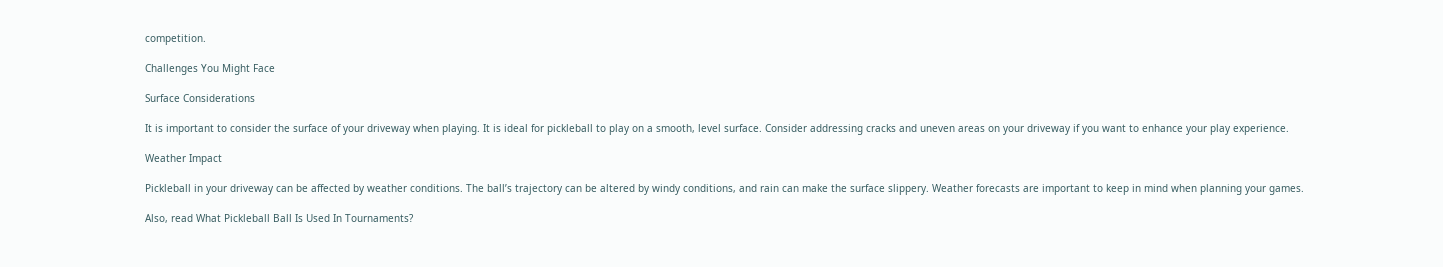competition.

Challenges You Might Face

Surface Considerations

It is important to consider the surface of your driveway when playing. It is ideal for pickleball to play on a smooth, level surface. Consider addressing cracks and uneven areas on your driveway if you want to enhance your play experience.

Weather Impact

Pickleball in your driveway can be affected by weather conditions. The ball’s trajectory can be altered by windy conditions, and rain can make the surface slippery. Weather forecasts are important to keep in mind when planning your games.

Also, read What Pickleball Ball Is Used In Tournaments?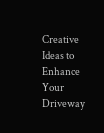Creative Ideas to Enhance Your Driveway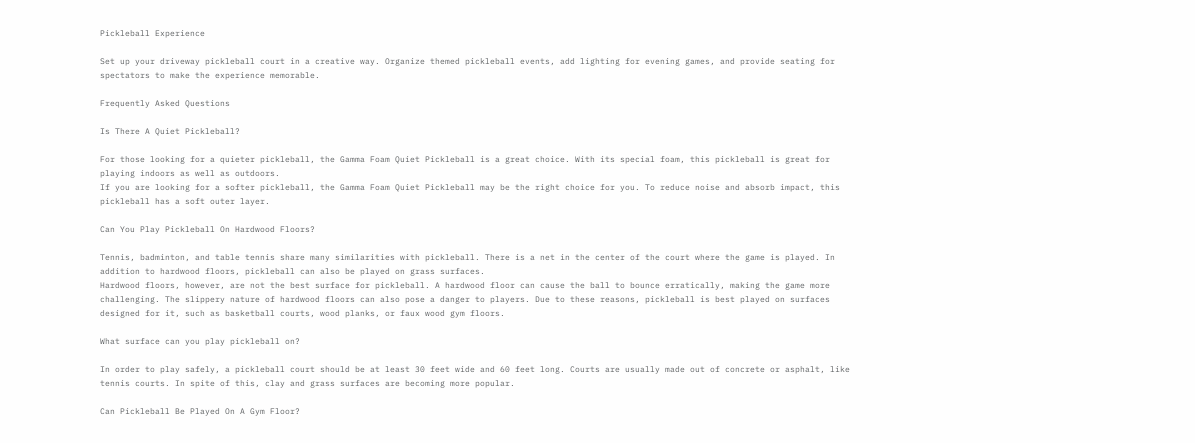Pickleball Experience

Set up your driveway pickleball court in a creative way. Organize themed pickleball events, add lighting for evening games, and provide seating for spectators to make the experience memorable.

Frequently Asked Questions

Is There A Quiet Pickleball?

For those looking for a quieter pickleball, the Gamma Foam Quiet Pickleball is a great choice. With its special foam, this pickleball is great for playing indoors as well as outdoors.
If you are looking for a softer pickleball, the Gamma Foam Quiet Pickleball may be the right choice for you. To reduce noise and absorb impact, this pickleball has a soft outer layer.

Can You Play Pickleball On Hardwood Floors?

Tennis, badminton, and table tennis share many similarities with pickleball. There is a net in the center of the court where the game is played. In addition to hardwood floors, pickleball can also be played on grass surfaces.
Hardwood floors, however, are not the best surface for pickleball. A hardwood floor can cause the ball to bounce erratically, making the game more challenging. The slippery nature of hardwood floors can also pose a danger to players. Due to these reasons, pickleball is best played on surfaces designed for it, such as basketball courts, wood planks, or faux wood gym floors.

What surface can you play pickleball on?

In order to play safely, a pickleball court should be at least 30 feet wide and 60 feet long. Courts are usually made out of concrete or asphalt, like tennis courts. In spite of this, clay and grass surfaces are becoming more popular.

Can Pickleball Be Played On A Gym Floor?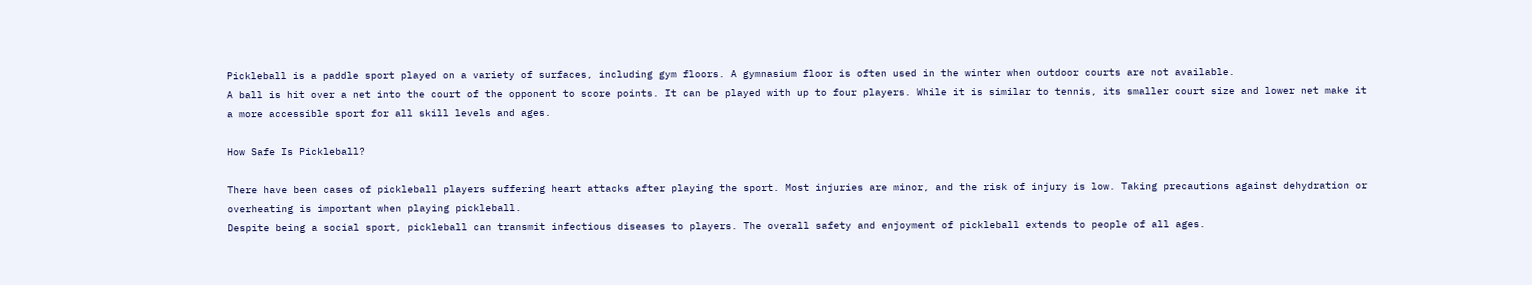Pickleball is a paddle sport played on a variety of surfaces, including gym floors. A gymnasium floor is often used in the winter when outdoor courts are not available.
A ball is hit over a net into the court of the opponent to score points. It can be played with up to four players. While it is similar to tennis, its smaller court size and lower net make it a more accessible sport for all skill levels and ages.

How Safe Is Pickleball?

There have been cases of pickleball players suffering heart attacks after playing the sport. Most injuries are minor, and the risk of injury is low. Taking precautions against dehydration or overheating is important when playing pickleball.
Despite being a social sport, pickleball can transmit infectious diseases to players. The overall safety and enjoyment of pickleball extends to people of all ages.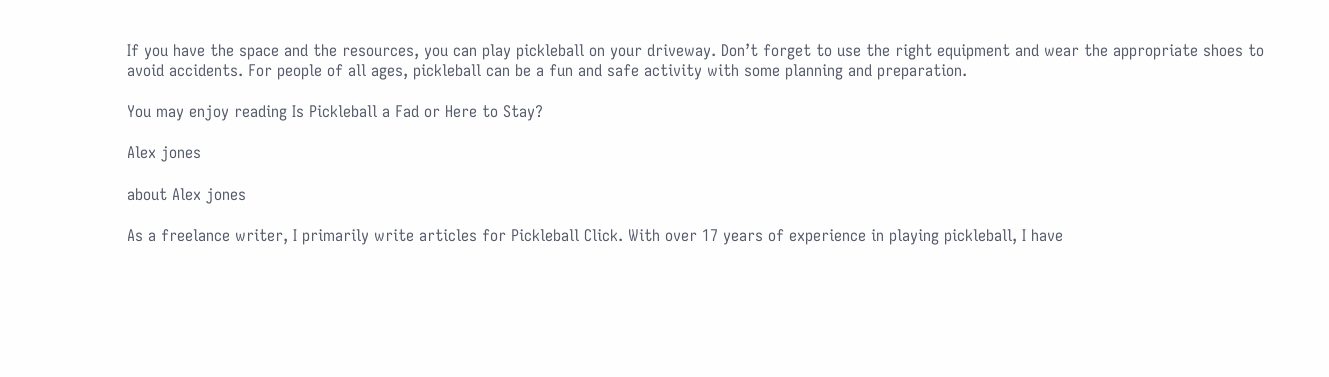If you have the space and the resources, you can play pickleball on your driveway. Don’t forget to use the right equipment and wear the appropriate shoes to avoid accidents. For people of all ages, pickleball can be a fun and safe activity with some planning and preparation.

You may enjoy reading Is Pickleball a Fad or Here to Stay?

Alex jones

about Alex jones

As a freelance writer, I primarily write articles for Pickleball Click. With over 17 years of experience in playing pickleball, I have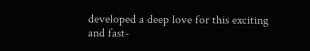developed a deep love for this exciting and fast-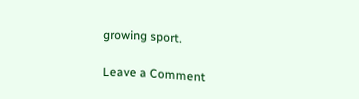growing sport.

Leave a Comment